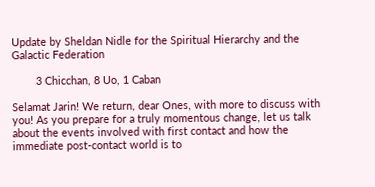Update by Sheldan Nidle for the Spiritual Hierarchy and the Galactic Federation

        3 Chicchan, 8 Uo, 1 Caban

Selamat Jarin! We return, dear Ones, with more to discuss with you! As you prepare for a truly momentous change, let us talk about the events involved with first contact and how the immediate post-contact world is to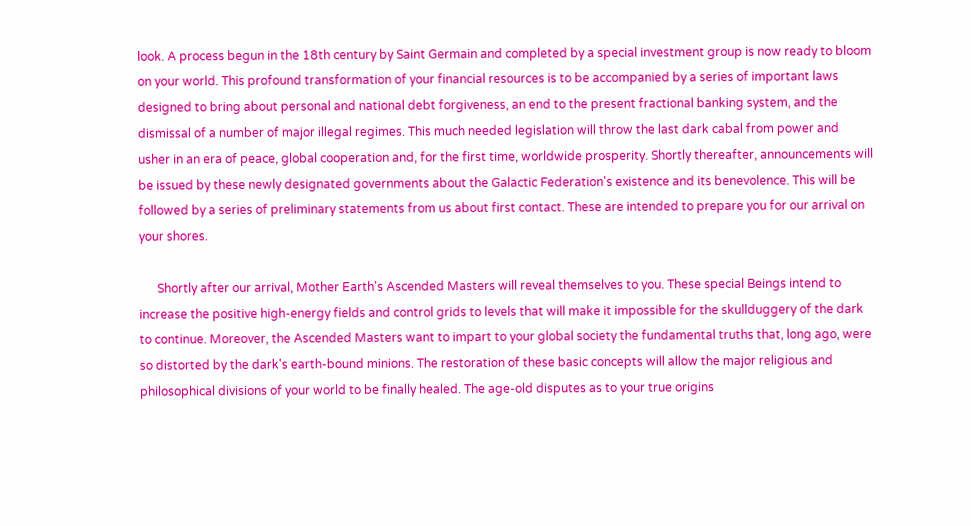look. A process begun in the 18th century by Saint Germain and completed by a special investment group is now ready to bloom on your world. This profound transformation of your financial resources is to be accompanied by a series of important laws designed to bring about personal and national debt forgiveness, an end to the present fractional banking system, and the dismissal of a number of major illegal regimes. This much needed legislation will throw the last dark cabal from power and usher in an era of peace, global cooperation and, for the first time, worldwide prosperity. Shortly thereafter, announcements will be issued by these newly designated governments about the Galactic Federation's existence and its benevolence. This will be followed by a series of preliminary statements from us about first contact. These are intended to prepare you for our arrival on your shores.

      Shortly after our arrival, Mother Earth's Ascended Masters will reveal themselves to you. These special Beings intend to increase the positive high-energy fields and control grids to levels that will make it impossible for the skullduggery of the dark to continue. Moreover, the Ascended Masters want to impart to your global society the fundamental truths that, long ago, were so distorted by the dark's earth-bound minions. The restoration of these basic concepts will allow the major religious and philosophical divisions of your world to be finally healed. The age-old disputes as to your true origins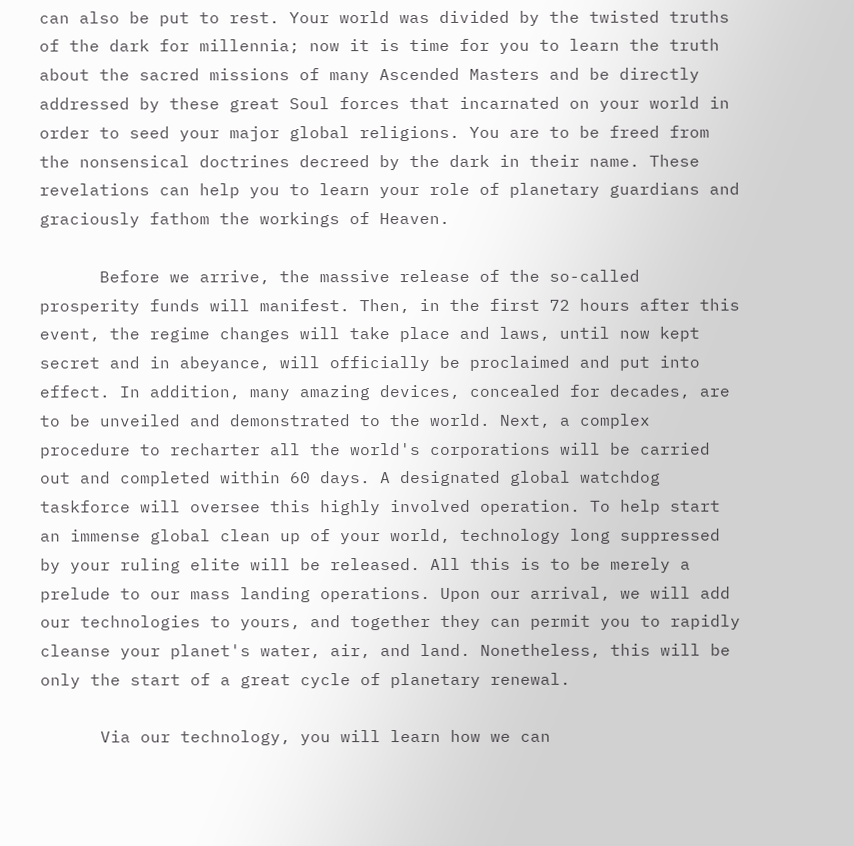can also be put to rest. Your world was divided by the twisted truths of the dark for millennia; now it is time for you to learn the truth about the sacred missions of many Ascended Masters and be directly addressed by these great Soul forces that incarnated on your world in order to seed your major global religions. You are to be freed from the nonsensical doctrines decreed by the dark in their name. These revelations can help you to learn your role of planetary guardians and graciously fathom the workings of Heaven.

      Before we arrive, the massive release of the so-called prosperity funds will manifest. Then, in the first 72 hours after this event, the regime changes will take place and laws, until now kept secret and in abeyance, will officially be proclaimed and put into effect. In addition, many amazing devices, concealed for decades, are to be unveiled and demonstrated to the world. Next, a complex procedure to recharter all the world's corporations will be carried out and completed within 60 days. A designated global watchdog taskforce will oversee this highly involved operation. To help start an immense global clean up of your world, technology long suppressed by your ruling elite will be released. All this is to be merely a prelude to our mass landing operations. Upon our arrival, we will add our technologies to yours, and together they can permit you to rapidly cleanse your planet's water, air, and land. Nonetheless, this will be only the start of a great cycle of planetary renewal.

      Via our technology, you will learn how we can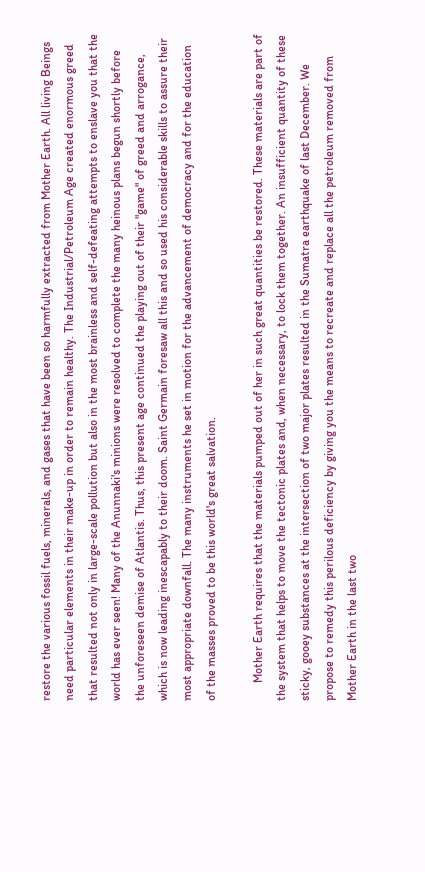restore the various fossil fuels, minerals, and gases that have been so harmfully extracted from Mother Earth. All living Beings need particular elements in their make-up in order to remain healthy. The Industrial/Petroleum Age created enormous greed that resulted not only in large-scale pollution but also in the most brainless and self-defeating attempts to enslave you that the world has ever seen! Many of the Anunnaki's minions were resolved to complete the many heinous plans begun shortly before the unforeseen demise of Atlantis. Thus, this present age continued the playing out of their "game" of greed and arrogance, which is now leading inescapably to their doom. Saint Germain foresaw all this and so used his considerable skills to assure their most appropriate downfall. The many instruments he set in motion for the advancement of democracy and for the education of the masses proved to be this world's great salvation.

      Mother Earth requires that the materials pumped out of her in such great quantities be restored. These materials are part of the system that helps to move the tectonic plates and, when necessary, to lock them together. An insufficient quantity of these sticky, gooey substances at the intersection of two major plates resulted in the Sumatra earthquake of last December. We propose to remedy this perilous deficiency by giving you the means to recreate and replace all the petroleum removed from Mother Earth in the last two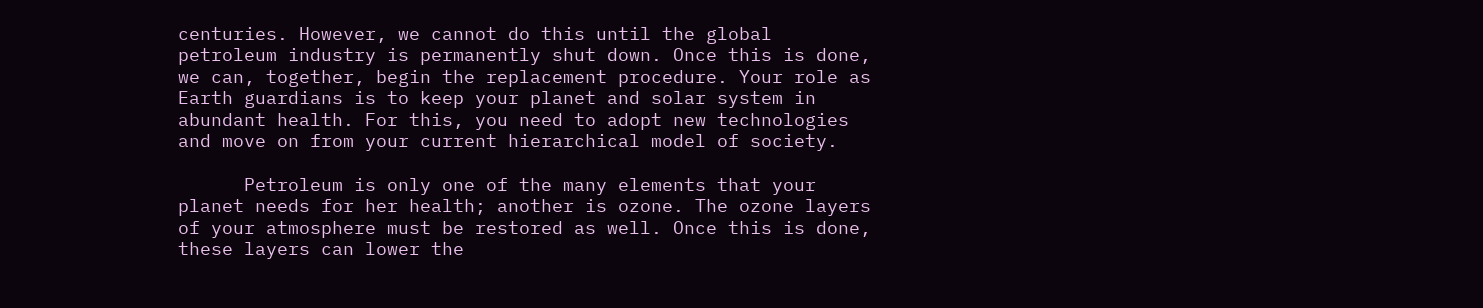centuries. However, we cannot do this until the global petroleum industry is permanently shut down. Once this is done, we can, together, begin the replacement procedure. Your role as Earth guardians is to keep your planet and solar system in abundant health. For this, you need to adopt new technologies and move on from your current hierarchical model of society.

      Petroleum is only one of the many elements that your planet needs for her health; another is ozone. The ozone layers of your atmosphere must be restored as well. Once this is done, these layers can lower the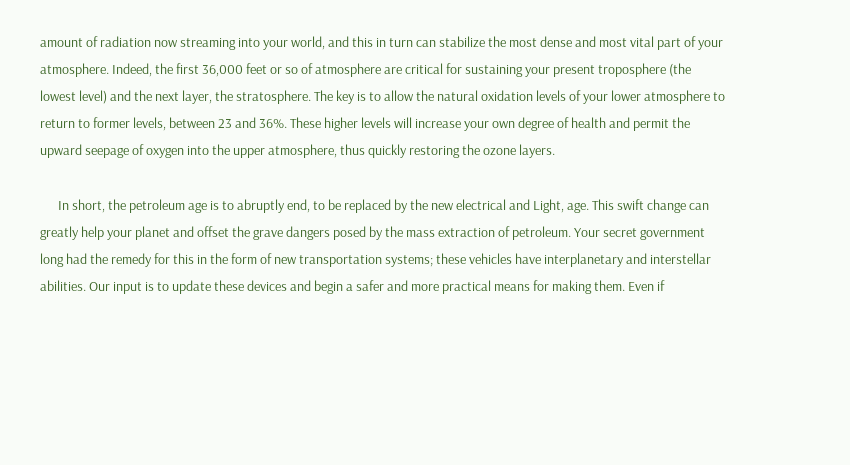amount of radiation now streaming into your world, and this in turn can stabilize the most dense and most vital part of your atmosphere. Indeed, the first 36,000 feet or so of atmosphere are critical for sustaining your present troposphere (the lowest level) and the next layer, the stratosphere. The key is to allow the natural oxidation levels of your lower atmosphere to return to former levels, between 23 and 36%. These higher levels will increase your own degree of health and permit the upward seepage of oxygen into the upper atmosphere, thus quickly restoring the ozone layers.

      In short, the petroleum age is to abruptly end, to be replaced by the new electrical and Light, age. This swift change can greatly help your planet and offset the grave dangers posed by the mass extraction of petroleum. Your secret government long had the remedy for this in the form of new transportation systems; these vehicles have interplanetary and interstellar abilities. Our input is to update these devices and begin a safer and more practical means for making them. Even if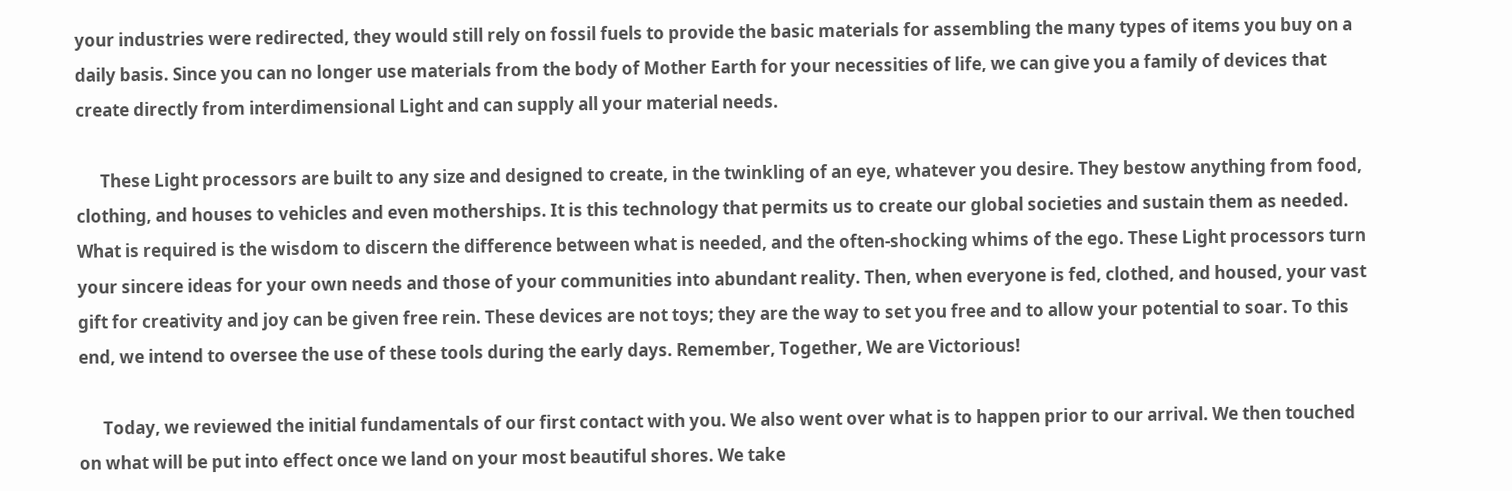your industries were redirected, they would still rely on fossil fuels to provide the basic materials for assembling the many types of items you buy on a daily basis. Since you can no longer use materials from the body of Mother Earth for your necessities of life, we can give you a family of devices that create directly from interdimensional Light and can supply all your material needs.

      These Light processors are built to any size and designed to create, in the twinkling of an eye, whatever you desire. They bestow anything from food, clothing, and houses to vehicles and even motherships. It is this technology that permits us to create our global societies and sustain them as needed. What is required is the wisdom to discern the difference between what is needed, and the often-shocking whims of the ego. These Light processors turn your sincere ideas for your own needs and those of your communities into abundant reality. Then, when everyone is fed, clothed, and housed, your vast gift for creativity and joy can be given free rein. These devices are not toys; they are the way to set you free and to allow your potential to soar. To this end, we intend to oversee the use of these tools during the early days. Remember, Together, We are Victorious!

      Today, we reviewed the initial fundamentals of our first contact with you. We also went over what is to happen prior to our arrival. We then touched on what will be put into effect once we land on your most beautiful shores. We take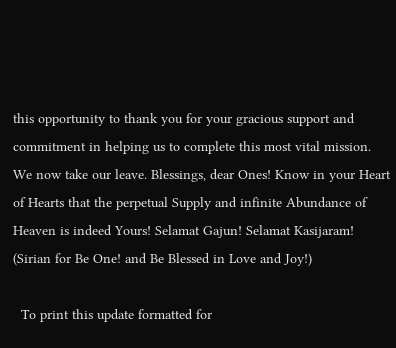this opportunity to thank you for your gracious support and commitment in helping us to complete this most vital mission. We now take our leave. Blessings, dear Ones! Know in your Heart of Hearts that the perpetual Supply and infinite Abundance of Heaven is indeed Yours! Selamat Gajun! Selamat Kasijaram! (Sirian for Be One! and Be Blessed in Love and Joy!)

  To print this update formatted for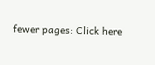fewer pages: Click here